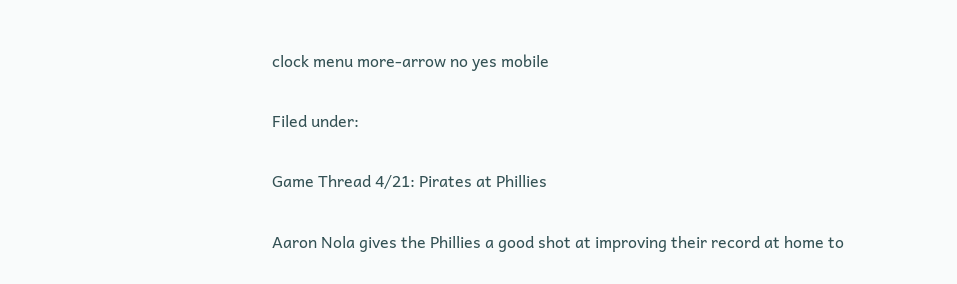clock menu more-arrow no yes mobile

Filed under:

Game Thread 4/21: Pirates at Phillies

Aaron Nola gives the Phillies a good shot at improving their record at home to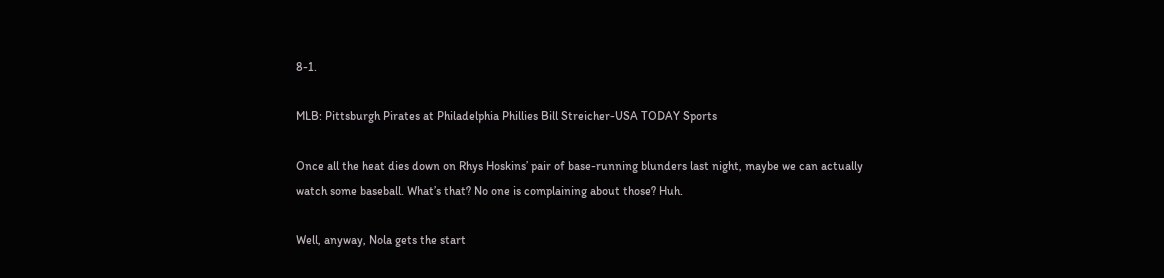8-1.

MLB: Pittsburgh Pirates at Philadelphia Phillies Bill Streicher-USA TODAY Sports

Once all the heat dies down on Rhys Hoskins’ pair of base-running blunders last night, maybe we can actually watch some baseball. What’s that? No one is complaining about those? Huh.

Well, anyway, Nola gets the start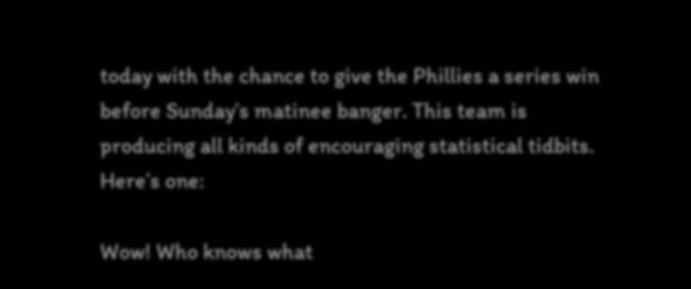today with the chance to give the Phillies a series win before Sunday’s matinee banger. This team is producing all kinds of encouraging statistical tidbits. Here’s one:

Wow! Who knows what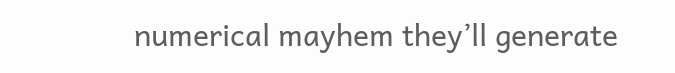numerical mayhem they’ll generate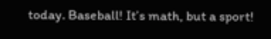today. Baseball! It’s math, but a sport!